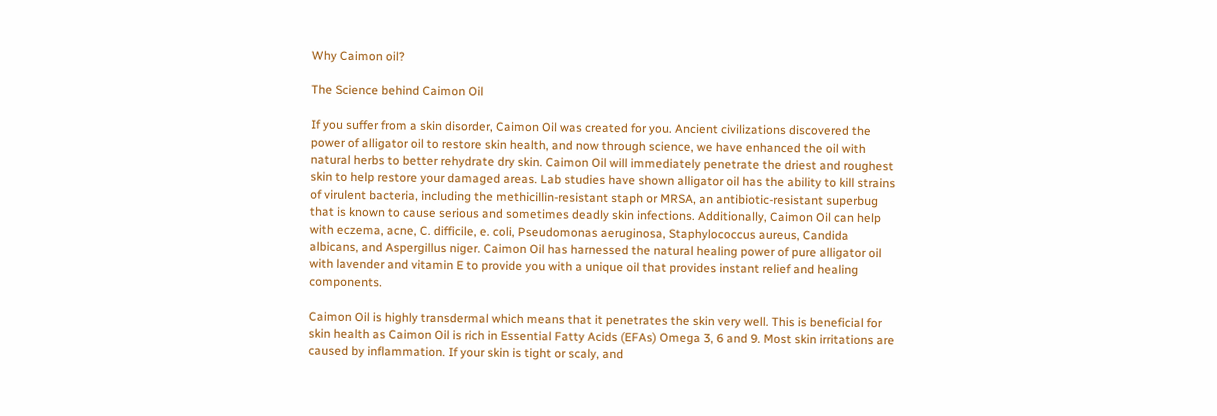Why Caimon oil?

The Science behind Caimon Oil

If you suffer from a skin disorder, Caimon Oil was created for you. Ancient civilizations discovered the power of alligator oil to restore skin health, and now through science, we have enhanced the oil with natural herbs to better rehydrate dry skin. Caimon Oil will immediately penetrate the driest and roughest skin to help restore your damaged areas. Lab studies have shown alligator oil has the ability to kill strains of virulent bacteria, including the methicillin-resistant staph or MRSA, an antibiotic-resistant superbug that is known to cause serious and sometimes deadly skin infections. Additionally, Caimon Oil can help with eczema, acne, C. difficile, e. coli, Pseudomonas aeruginosa, Staphylococcus aureus, Candida albicans, and Aspergillus niger. Caimon Oil has harnessed the natural healing power of pure alligator oil with lavender and vitamin E to provide you with a unique oil that provides instant relief and healing components.

Caimon Oil is highly transdermal which means that it penetrates the skin very well. This is beneficial for skin health as Caimon Oil is rich in Essential Fatty Acids (EFAs) Omega 3, 6 and 9. Most skin irritations are caused by inflammation. If your skin is tight or scaly, and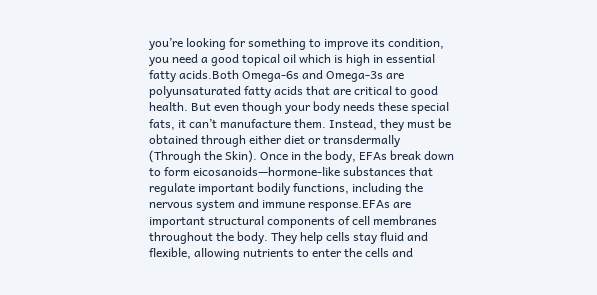you’re looking for something to improve its condition, you need a good topical oil which is high in essential fatty acids.Both Omega-6s and Omega-3s are polyunsaturated fatty acids that are critical to good health. But even though your body needs these special fats, it can’t manufacture them. Instead, they must be obtained through either diet or transdermally (Through the Skin). Once in the body, EFAs break down to form eicosanoids—hormone-like substances that regulate important bodily functions, including the nervous system and immune response.EFAs are important structural components of cell membranes throughout the body. They help cells stay fluid and flexible, allowing nutrients to enter the cells and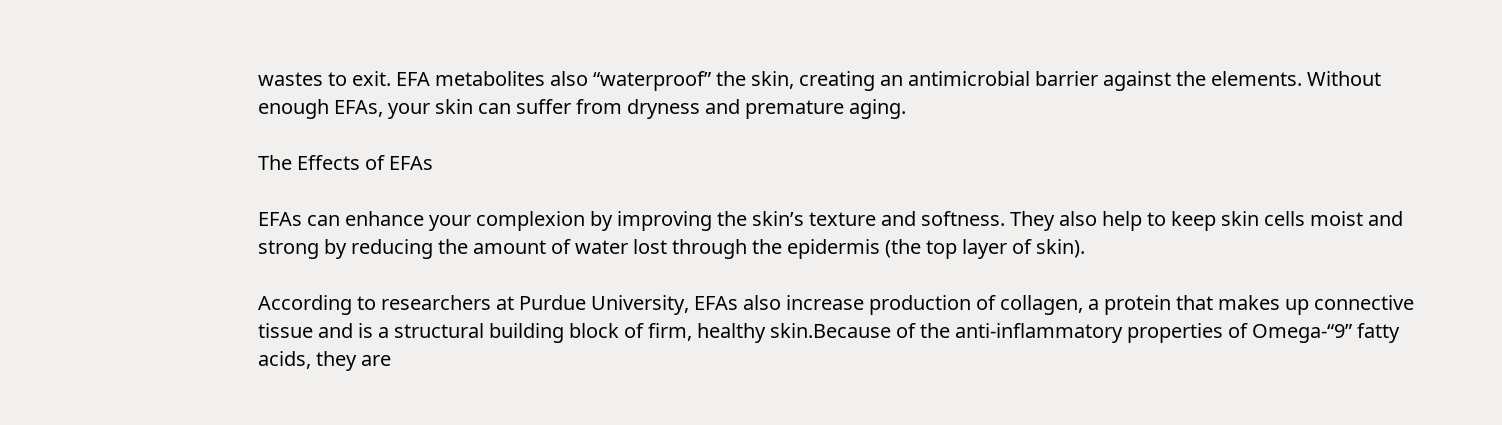wastes to exit. EFA metabolites also “waterproof” the skin, creating an antimicrobial barrier against the elements. Without enough EFAs, your skin can suffer from dryness and premature aging.

The Effects of EFAs

EFAs can enhance your complexion by improving the skin’s texture and softness. They also help to keep skin cells moist and strong by reducing the amount of water lost through the epidermis (the top layer of skin).

According to researchers at Purdue University, EFAs also increase production of collagen, a protein that makes up connective tissue and is a structural building block of firm, healthy skin.Because of the anti-inflammatory properties of Omega-“9” fatty acids, they are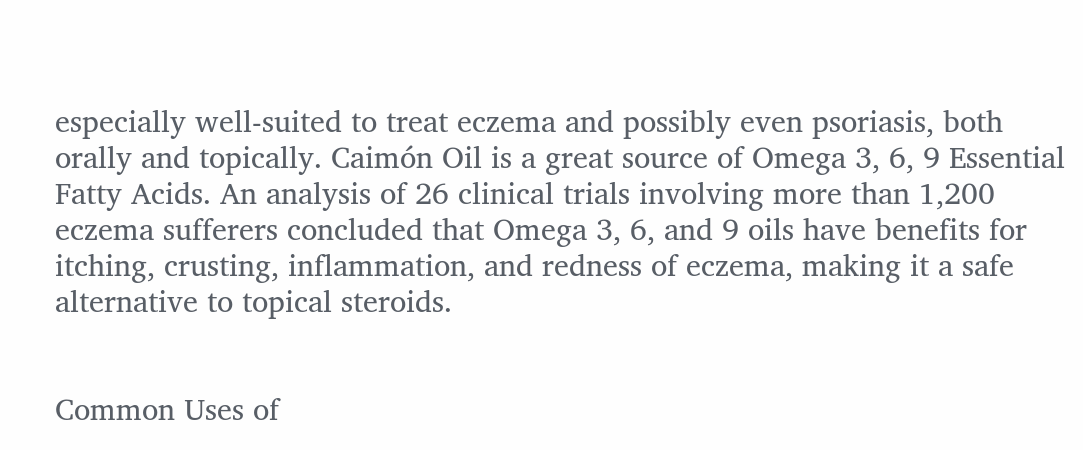especially well-suited to treat eczema and possibly even psoriasis, both orally and topically. Caimón Oil is a great source of Omega 3, 6, 9 Essential Fatty Acids. An analysis of 26 clinical trials involving more than 1,200 eczema sufferers concluded that Omega 3, 6, and 9 oils have benefits for itching, crusting, inflammation, and redness of eczema, making it a safe alternative to topical steroids.


Common Uses of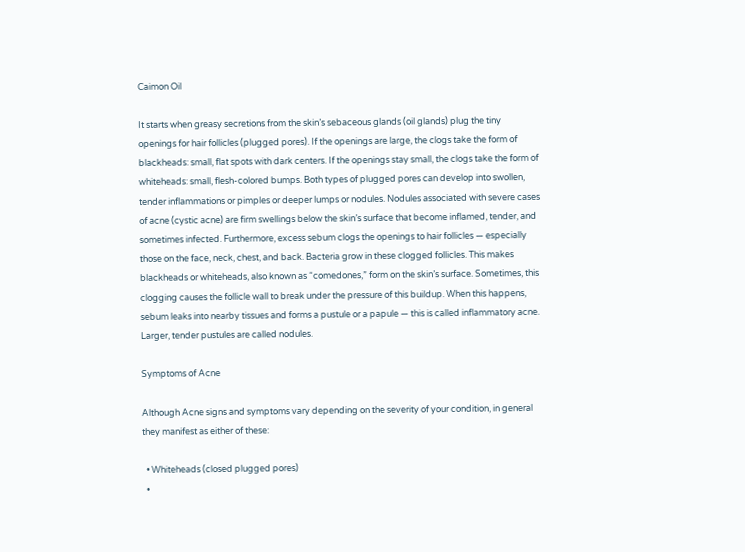Caimon Oil

It starts when greasy secretions from the skin’s sebaceous glands (oil glands) plug the tiny openings for hair follicles (plugged pores). If the openings are large, the clogs take the form of blackheads: small, flat spots with dark centers. If the openings stay small, the clogs take the form of whiteheads: small, flesh-colored bumps. Both types of plugged pores can develop into swollen, tender inflammations or pimples or deeper lumps or nodules. Nodules associated with severe cases of acne (cystic acne) are firm swellings below the skin’s surface that become inflamed, tender, and sometimes infected. Furthermore, excess sebum clogs the openings to hair follicles — especially those on the face, neck, chest, and back. Bacteria grow in these clogged follicles. This makes blackheads or whiteheads, also known as “comedones,” form on the skin’s surface. Sometimes, this clogging causes the follicle wall to break under the pressure of this buildup. When this happens, sebum leaks into nearby tissues and forms a pustule or a papule — this is called inflammatory acne. Larger, tender pustules are called nodules.

Symptoms of Acne

Although Acne signs and symptoms vary depending on the severity of your condition, in general they manifest as either of these:

  • Whiteheads (closed plugged pores)
  •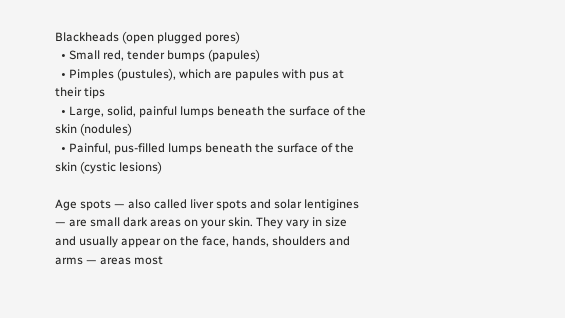Blackheads (open plugged pores)
  • Small red, tender bumps (papules)
  • Pimples (pustules), which are papules with pus at their tips
  • Large, solid, painful lumps beneath the surface of the skin (nodules)
  • Painful, pus-filled lumps beneath the surface of the skin (cystic lesions)

Age spots — also called liver spots and solar lentigines — are small dark areas on your skin. They vary in size and usually appear on the face, hands, shoulders and arms — areas most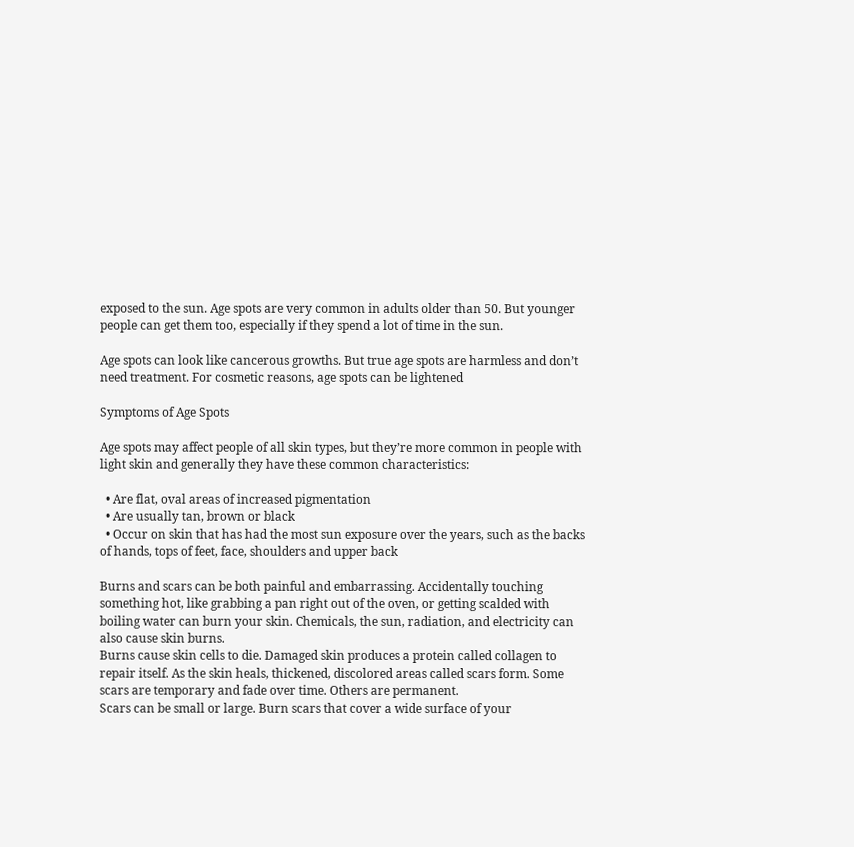exposed to the sun. Age spots are very common in adults older than 50. But younger people can get them too, especially if they spend a lot of time in the sun.

Age spots can look like cancerous growths. But true age spots are harmless and don’t need treatment. For cosmetic reasons, age spots can be lightened

Symptoms of Age Spots

Age spots may affect people of all skin types, but they’re more common in people with light skin and generally they have these common characteristics:

  • Are flat, oval areas of increased pigmentation
  • Are usually tan, brown or black
  • Occur on skin that has had the most sun exposure over the years, such as the backs of hands, tops of feet, face, shoulders and upper back

Burns and scars can be both painful and embarrassing. Accidentally touching something hot, like grabbing a pan right out of the oven, or getting scalded with boiling water can burn your skin. Chemicals, the sun, radiation, and electricity can also cause skin burns.
Burns cause skin cells to die. Damaged skin produces a protein called collagen to repair itself. As the skin heals, thickened, discolored areas called scars form. Some scars are temporary and fade over time. Others are permanent.
Scars can be small or large. Burn scars that cover a wide surface of your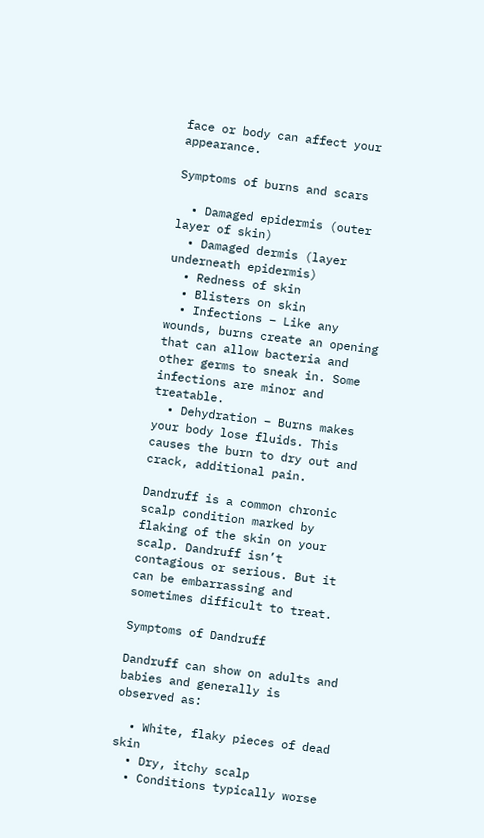face or body can affect your appearance.

Symptoms of burns and scars

  • Damaged epidermis (outer layer of skin)
  • Damaged dermis (layer underneath epidermis)
  • Redness of skin
  • Blisters on skin
  • Infections – Like any wounds, burns create an opening that can allow bacteria and other germs to sneak in. Some infections are minor and treatable.
  • Dehydration – Burns makes your body lose fluids. This causes the burn to dry out and crack, additional pain.

Dandruff is a common chronic scalp condition marked by flaking of the skin on your scalp. Dandruff isn’t contagious or serious. But it can be embarrassing and sometimes difficult to treat.

Symptoms of Dandruff

Dandruff can show on adults and babies and generally is observed as:

  • White, flaky pieces of dead skin
  • Dry, itchy scalp
  • Conditions typically worse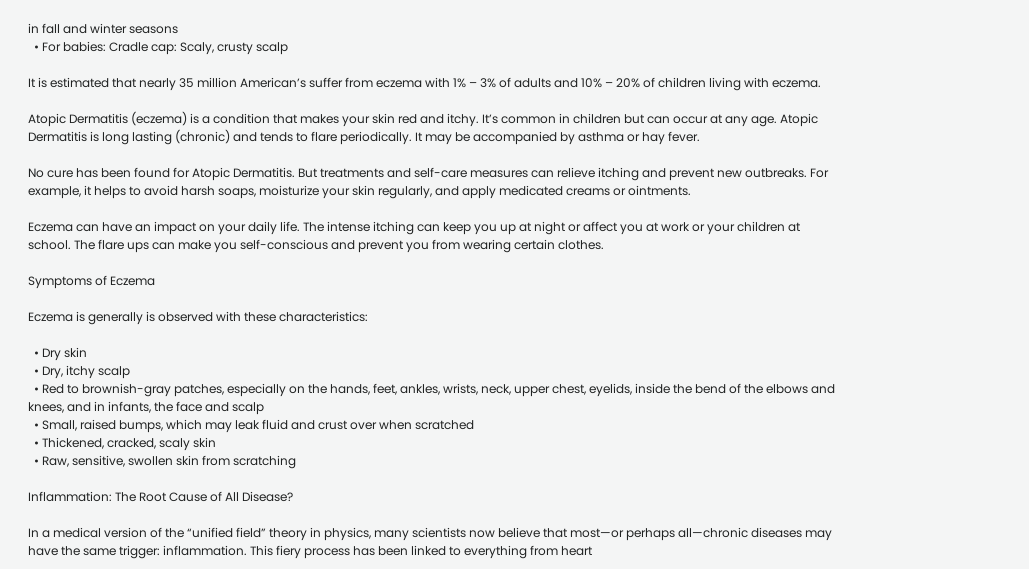in fall and winter seasons
  • For babies: Cradle cap: Scaly, crusty scalp

It is estimated that nearly 35 million American’s suffer from eczema with 1% – 3% of adults and 10% – 20% of children living with eczema.

Atopic Dermatitis (eczema) is a condition that makes your skin red and itchy. It’s common in children but can occur at any age. Atopic Dermatitis is long lasting (chronic) and tends to flare periodically. It may be accompanied by asthma or hay fever.

No cure has been found for Atopic Dermatitis. But treatments and self-care measures can relieve itching and prevent new outbreaks. For example, it helps to avoid harsh soaps, moisturize your skin regularly, and apply medicated creams or ointments.

Eczema can have an impact on your daily life. The intense itching can keep you up at night or affect you at work or your children at school. The flare ups can make you self-conscious and prevent you from wearing certain clothes.

Symptoms of Eczema

Eczema is generally is observed with these characteristics:

  • Dry skin
  • Dry, itchy scalp
  • Red to brownish-gray patches, especially on the hands, feet, ankles, wrists, neck, upper chest, eyelids, inside the bend of the elbows and knees, and in infants, the face and scalp
  • Small, raised bumps, which may leak fluid and crust over when scratched
  • Thickened, cracked, scaly skin
  • Raw, sensitive, swollen skin from scratching

Inflammation: The Root Cause of All Disease?

In a medical version of the “unified field” theory in physics, many scientists now believe that most—or perhaps all—chronic diseases may have the same trigger: inflammation. This fiery process has been linked to everything from heart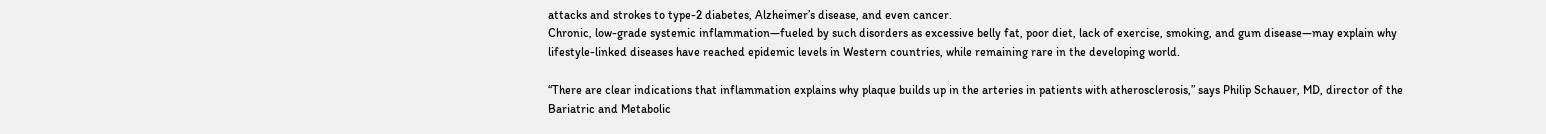attacks and strokes to type-2 diabetes, Alzheimer’s disease, and even cancer.
Chronic, low-grade systemic inflammation—fueled by such disorders as excessive belly fat, poor diet, lack of exercise, smoking, and gum disease—may explain why lifestyle-linked diseases have reached epidemic levels in Western countries, while remaining rare in the developing world.

“There are clear indications that inflammation explains why plaque builds up in the arteries in patients with atherosclerosis,” says Philip Schauer, MD, director of the Bariatric and Metabolic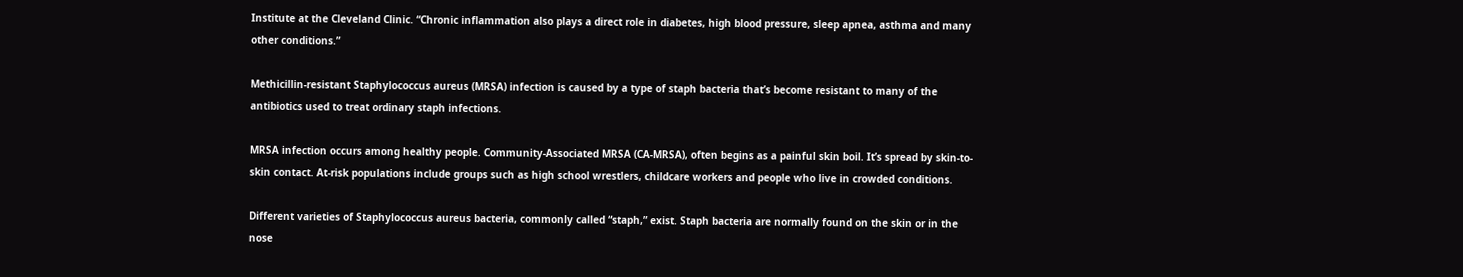Institute at the Cleveland Clinic. “Chronic inflammation also plays a direct role in diabetes, high blood pressure, sleep apnea, asthma and many other conditions.”

Methicillin-resistant Staphylococcus aureus (MRSA) infection is caused by a type of staph bacteria that’s become resistant to many of the antibiotics used to treat ordinary staph infections.

MRSA infection occurs among healthy people. Community-Associated MRSA (CA-MRSA), often begins as a painful skin boil. It’s spread by skin-to-skin contact. At-risk populations include groups such as high school wrestlers, childcare workers and people who live in crowded conditions.

Different varieties of Staphylococcus aureus bacteria, commonly called “staph,” exist. Staph bacteria are normally found on the skin or in the nose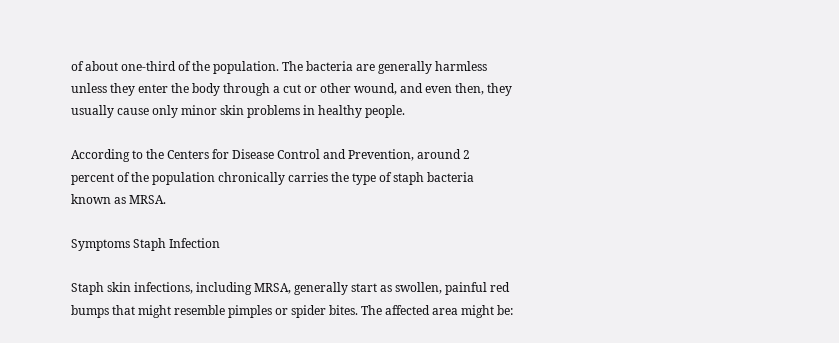of about one-third of the population. The bacteria are generally harmless unless they enter the body through a cut or other wound, and even then, they usually cause only minor skin problems in healthy people.

According to the Centers for Disease Control and Prevention, around 2 percent of the population chronically carries the type of staph bacteria known as MRSA.

Symptoms Staph Infection

Staph skin infections, including MRSA, generally start as swollen, painful red bumps that might resemble pimples or spider bites. The affected area might be: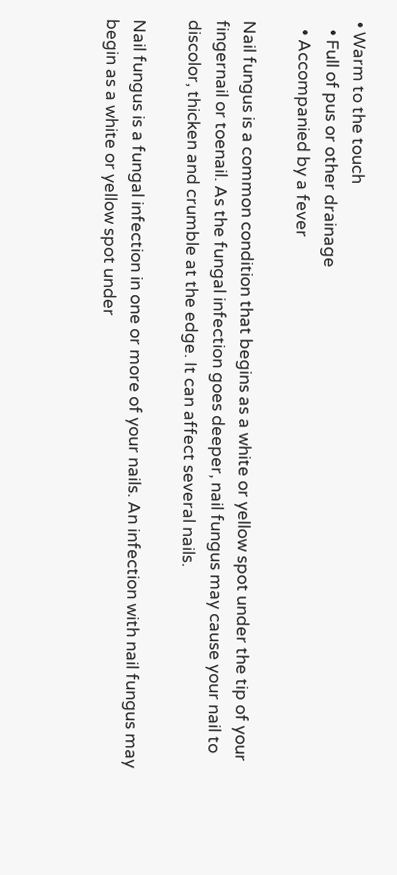• Warm to the touch
  • Full of pus or other drainage
  • Accompanied by a fever

Nail fungus is a common condition that begins as a white or yellow spot under the tip of your fingernail or toenail. As the fungal infection goes deeper, nail fungus may cause your nail to discolor, thicken and crumble at the edge. It can affect several nails.

Nail fungus is a fungal infection in one or more of your nails. An infection with nail fungus may begin as a white or yellow spot under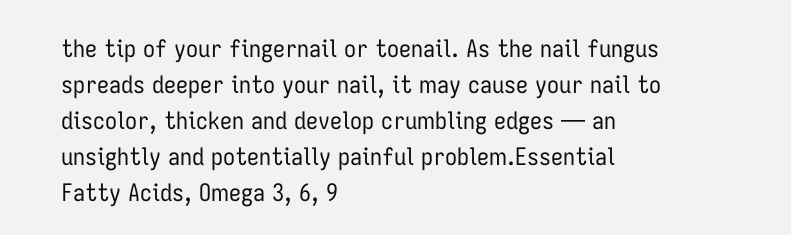the tip of your fingernail or toenail. As the nail fungus spreads deeper into your nail, it may cause your nail to discolor, thicken and develop crumbling edges — an unsightly and potentially painful problem.Essential Fatty Acids, Omega 3, 6, 9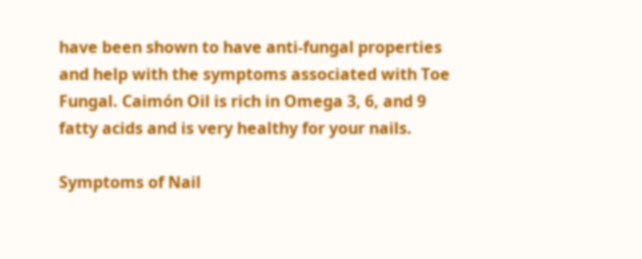have been shown to have anti-fungal properties and help with the symptoms associated with Toe Fungal. Caimón Oil is rich in Omega 3, 6, and 9 fatty acids and is very healthy for your nails.

Symptoms of Nail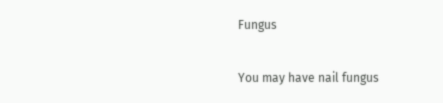Fungus

You may have nail fungus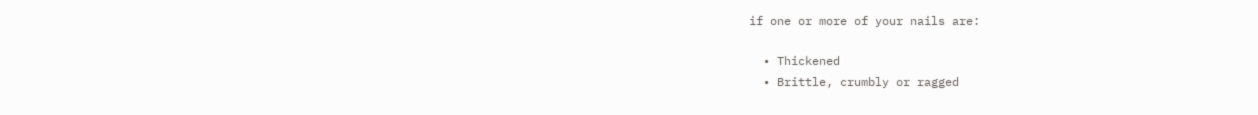if one or more of your nails are:

  • Thickened
  • Brittle, crumbly or ragged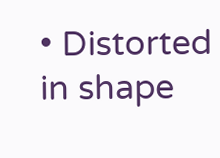• Distorted in shape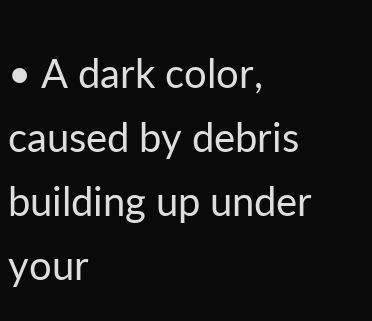• A dark color, caused by debris building up under your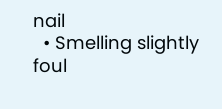nail
  • Smelling slightly foul